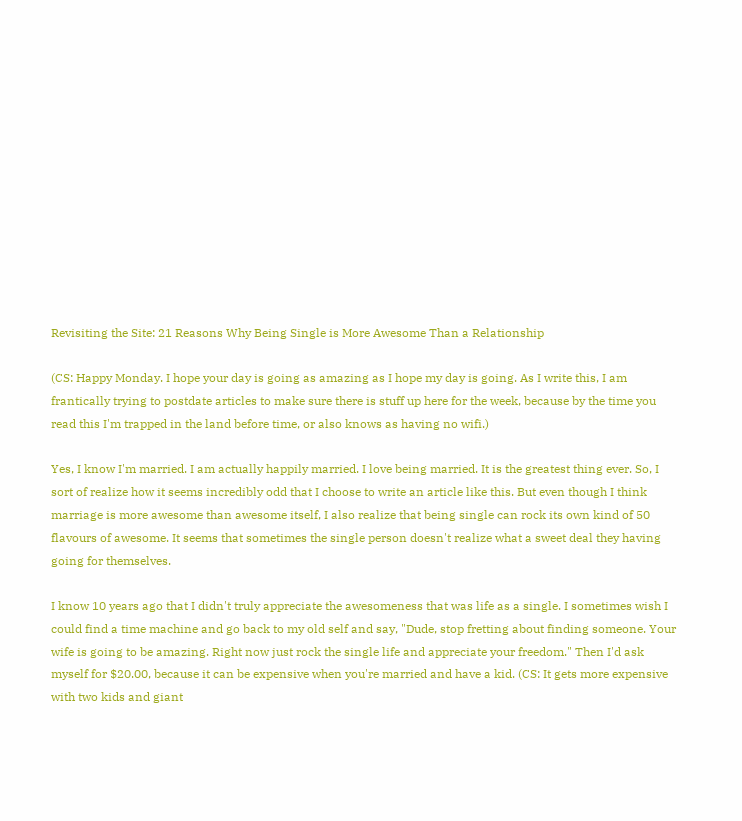Revisiting the Site: 21 Reasons Why Being Single is More Awesome Than a Relationship

(CS: Happy Monday. I hope your day is going as amazing as I hope my day is going. As I write this, I am frantically trying to postdate articles to make sure there is stuff up here for the week, because by the time you read this I'm trapped in the land before time, or also knows as having no wifi.)

Yes, I know I'm married. I am actually happily married. I love being married. It is the greatest thing ever. So, I sort of realize how it seems incredibly odd that I choose to write an article like this. But even though I think marriage is more awesome than awesome itself, I also realize that being single can rock its own kind of 50 flavours of awesome. It seems that sometimes the single person doesn't realize what a sweet deal they having going for themselves.

I know 10 years ago that I didn't truly appreciate the awesomeness that was life as a single. I sometimes wish I could find a time machine and go back to my old self and say, "Dude, stop fretting about finding someone. Your wife is going to be amazing. Right now just rock the single life and appreciate your freedom." Then I'd ask myself for $20.00, because it can be expensive when you're married and have a kid. (CS: It gets more expensive with two kids and giant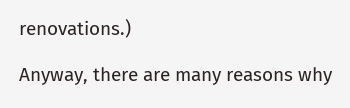renovations.)

Anyway, there are many reasons why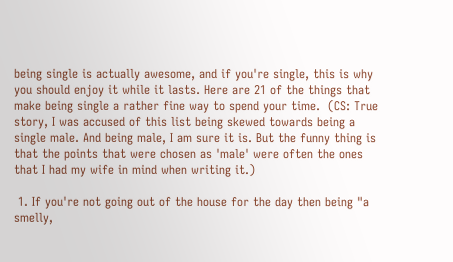being single is actually awesome, and if you're single, this is why you should enjoy it while it lasts. Here are 21 of the things that make being single a rather fine way to spend your time.  (CS: True story, I was accused of this list being skewed towards being a single male. And being male, I am sure it is. But the funny thing is that the points that were chosen as 'male' were often the ones that I had my wife in mind when writing it.)

 1. If you're not going out of the house for the day then being "a smelly,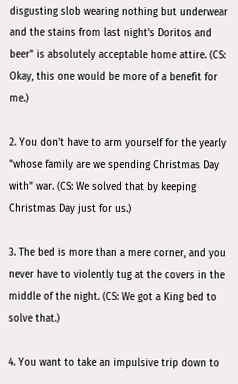disgusting slob wearing nothing but underwear and the stains from last night's Doritos and beer" is absolutely acceptable home attire. (CS: Okay, this one would be more of a benefit for me.)

2. You don't have to arm yourself for the yearly "whose family are we spending Christmas Day with" war. (CS: We solved that by keeping Christmas Day just for us.)

3. The bed is more than a mere corner, and you never have to violently tug at the covers in the middle of the night. (CS: We got a King bed to solve that.)

4. You want to take an impulsive trip down to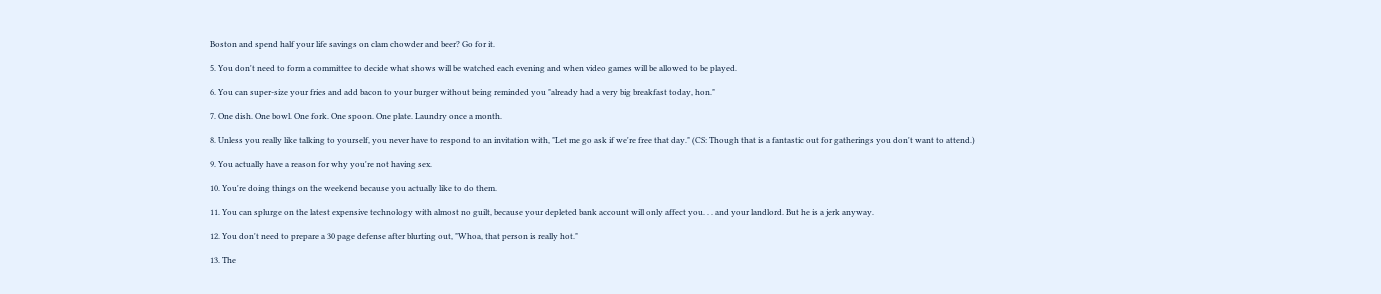Boston and spend half your life savings on clam chowder and beer? Go for it.

5. You don't need to form a committee to decide what shows will be watched each evening and when video games will be allowed to be played.

6. You can super-size your fries and add bacon to your burger without being reminded you "already had a very big breakfast today, hon."

7. One dish. One bowl. One fork. One spoon. One plate. Laundry once a month.

8. Unless you really like talking to yourself, you never have to respond to an invitation with, "Let me go ask if we're free that day." (CS: Though that is a fantastic out for gatherings you don't want to attend.)

9. You actually have a reason for why you're not having sex.

10. You're doing things on the weekend because you actually like to do them.

11. You can splurge on the latest expensive technology with almost no guilt, because your depleted bank account will only affect you. . . and your landlord. But he is a jerk anyway.

12. You don't need to prepare a 30 page defense after blurting out, "Whoa, that person is really hot."

13. The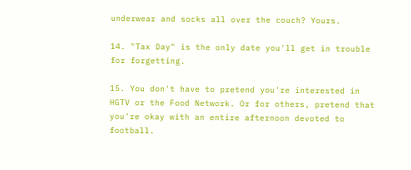underwear and socks all over the couch? Yours.

14. "Tax Day" is the only date you'll get in trouble for forgetting.

15. You don't have to pretend you're interested in HGTV or the Food Network. Or for others, pretend that you're okay with an entire afternoon devoted to football.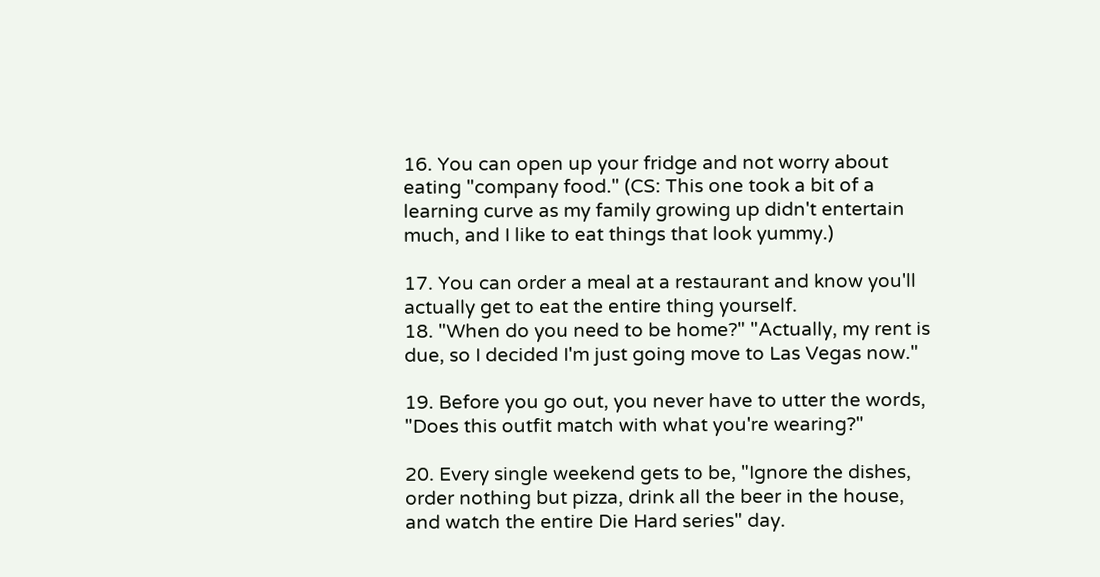16. You can open up your fridge and not worry about eating "company food." (CS: This one took a bit of a learning curve as my family growing up didn't entertain much, and I like to eat things that look yummy.)

17. You can order a meal at a restaurant and know you'll actually get to eat the entire thing yourself.
18. "When do you need to be home?" "Actually, my rent is due, so I decided I'm just going move to Las Vegas now."

19. Before you go out, you never have to utter the words, "Does this outfit match with what you're wearing?"

20. Every single weekend gets to be, "Ignore the dishes, order nothing but pizza, drink all the beer in the house, and watch the entire Die Hard series" day.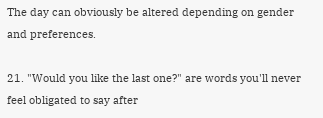The day can obviously be altered depending on gender and preferences.

21. "Would you like the last one?" are words you'll never feel obligated to say after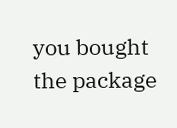you bought the package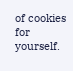of cookies for yourself.